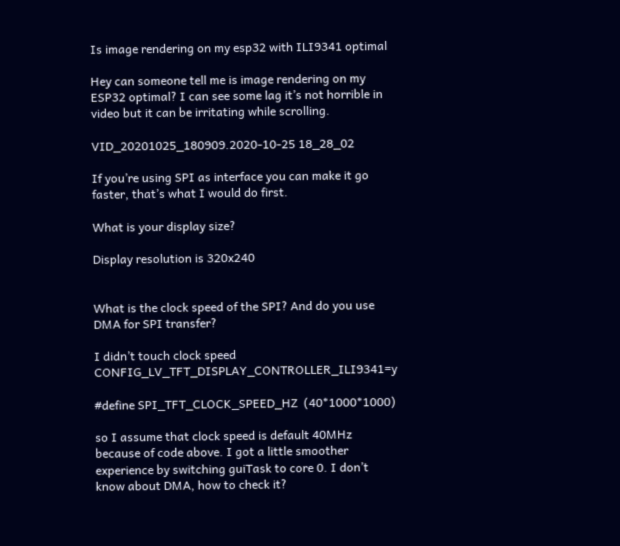Is image rendering on my esp32 with ILI9341 optimal

Hey can someone tell me is image rendering on my ESP32 optimal? I can see some lag it’s not horrible in video but it can be irritating while scrolling.

VID_20201025_180909.2020-10-25 18_28_02

If you’re using SPI as interface you can make it go faster, that’s what I would do first.

What is your display size?

Display resolution is 320x240


What is the clock speed of the SPI? And do you use DMA for SPI transfer?

I didn’t touch clock speed CONFIG_LV_TFT_DISPLAY_CONTROLLER_ILI9341=y

#define SPI_TFT_CLOCK_SPEED_HZ  (40*1000*1000)

so I assume that clock speed is default 40MHz because of code above. I got a little smoother experience by switching guiTask to core 0. I don’t know about DMA, how to check it?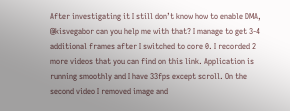After investigating it I still don’t know how to enable DMA, @kisvegabor can you help me with that? I manage to get 3-4 additional frames after I switched to core 0. I recorded 2 more videos that you can find on this link. Application is running smoothly and I have 33fps except scroll. On the second video I removed image and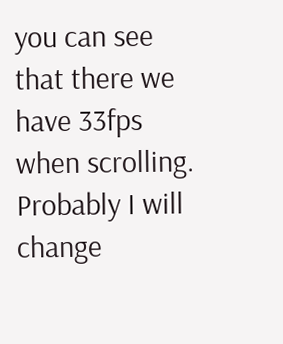you can see that there we have 33fps when scrolling. Probably I will change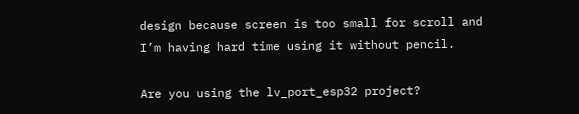design because screen is too small for scroll and I’m having hard time using it without pencil.

Are you using the lv_port_esp32 project?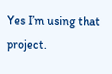Yes I’m using that project.